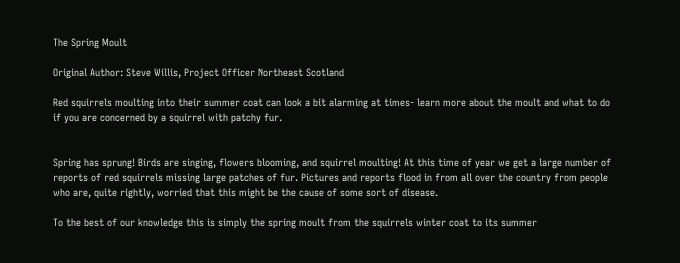The Spring Moult

Original Author: Steve Willis, Project Officer Northeast Scotland

Red squirrels moulting into their summer coat can look a bit alarming at times- learn more about the moult and what to do if you are concerned by a squirrel with patchy fur.


Spring has sprung! Birds are singing, flowers blooming, and squirrel moulting! At this time of year we get a large number of reports of red squirrels missing large patches of fur. Pictures and reports flood in from all over the country from people who are, quite rightly, worried that this might be the cause of some sort of disease.

To the best of our knowledge this is simply the spring moult from the squirrels winter coat to its summer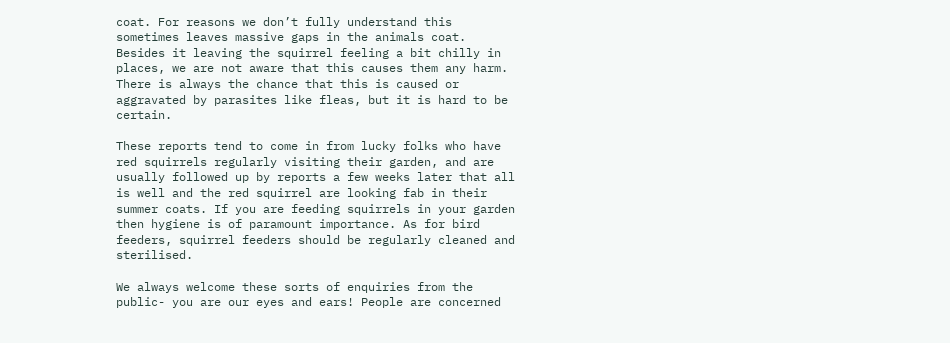coat. For reasons we don’t fully understand this sometimes leaves massive gaps in the animals coat. Besides it leaving the squirrel feeling a bit chilly in places, we are not aware that this causes them any harm. There is always the chance that this is caused or aggravated by parasites like fleas, but it is hard to be certain.

These reports tend to come in from lucky folks who have red squirrels regularly visiting their garden, and are usually followed up by reports a few weeks later that all is well and the red squirrel are looking fab in their summer coats. If you are feeding squirrels in your garden then hygiene is of paramount importance. As for bird feeders, squirrel feeders should be regularly cleaned and sterilised.

We always welcome these sorts of enquiries from the public- you are our eyes and ears! People are concerned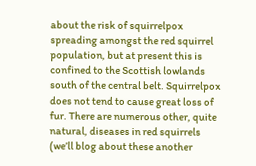about the risk of squirrelpox spreading amongst the red squirrel population, but at present this is confined to the Scottish lowlands south of the central belt. Squirrelpox does not tend to cause great loss of fur. There are numerous other, quite natural, diseases in red squirrels (we’ll blog about these another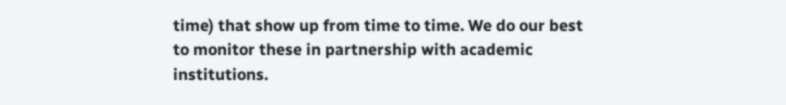time) that show up from time to time. We do our best to monitor these in partnership with academic institutions.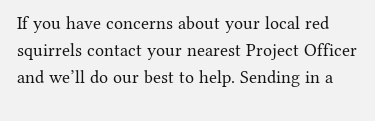If you have concerns about your local red squirrels contact your nearest Project Officer and we’ll do our best to help. Sending in a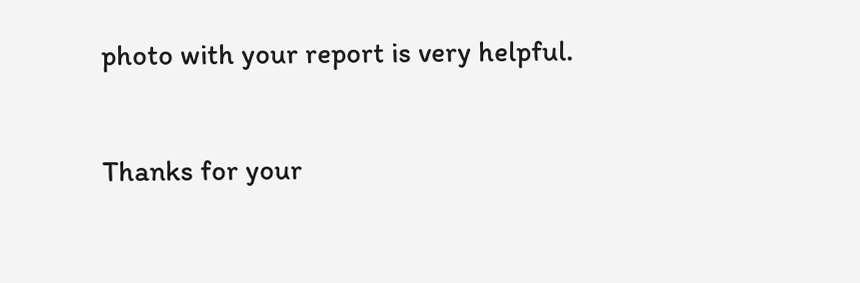photo with your report is very helpful.

Thanks for your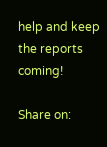help and keep the reports coming!

Share on: